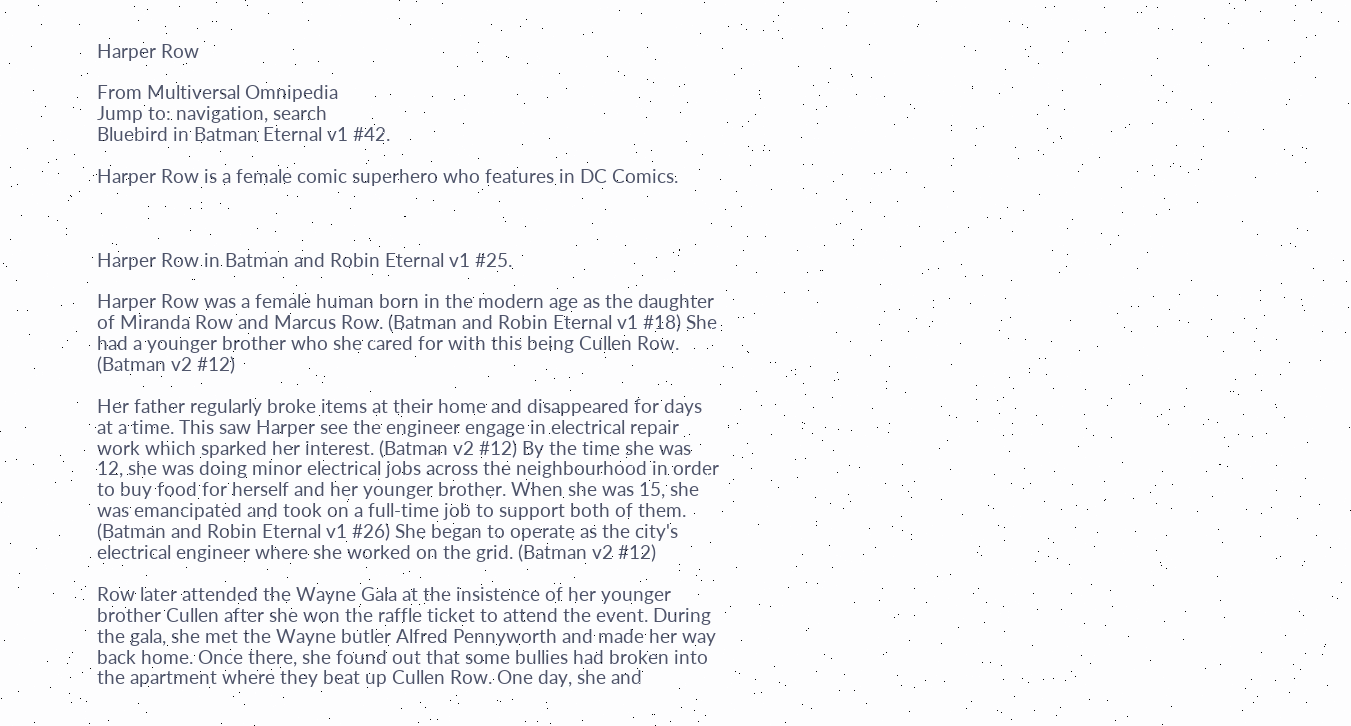Harper Row

From Multiversal Omnipedia
Jump to: navigation, search
Bluebird in Batman Eternal v1 #42.

Harper Row is a female comic superhero who features in DC Comics.



Harper Row in Batman and Robin Eternal v1 #25.

Harper Row was a female human born in the modern age as the daughter of Miranda Row and Marcus Row. (Batman and Robin Eternal v1 #18) She had a younger brother who she cared for with this being Cullen Row. (Batman v2 #12)

Her father regularly broke items at their home and disappeared for days at a time. This saw Harper see the engineer engage in electrical repair work which sparked her interest. (Batman v2 #12) By the time she was 12, she was doing minor electrical jobs across the neighbourhood in order to buy food for herself and her younger brother. When she was 15, she was emancipated and took on a full-time job to support both of them. (Batman and Robin Eternal v1 #26) She began to operate as the city's electrical engineer where she worked on the grid. (Batman v2 #12)

Row later attended the Wayne Gala at the insistence of her younger brother Cullen after she won the raffle ticket to attend the event. During the gala, she met the Wayne butler Alfred Pennyworth and made her way back home. Once there, she found out that some bullies had broken into the apartment where they beat up Cullen Row. One day, she and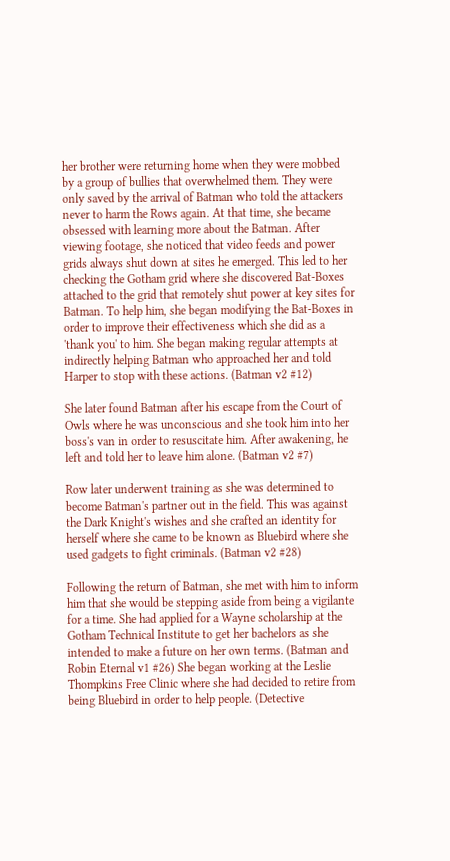her brother were returning home when they were mobbed by a group of bullies that overwhelmed them. They were only saved by the arrival of Batman who told the attackers never to harm the Rows again. At that time, she became obsessed with learning more about the Batman. After viewing footage, she noticed that video feeds and power grids always shut down at sites he emerged. This led to her checking the Gotham grid where she discovered Bat-Boxes attached to the grid that remotely shut power at key sites for Batman. To help him, she began modifying the Bat-Boxes in order to improve their effectiveness which she did as a 'thank you' to him. She began making regular attempts at indirectly helping Batman who approached her and told Harper to stop with these actions. (Batman v2 #12)

She later found Batman after his escape from the Court of Owls where he was unconscious and she took him into her boss's van in order to resuscitate him. After awakening, he left and told her to leave him alone. (Batman v2 #7)

Row later underwent training as she was determined to become Batman's partner out in the field. This was against the Dark Knight's wishes and she crafted an identity for herself where she came to be known as Bluebird where she used gadgets to fight criminals. (Batman v2 #28)

Following the return of Batman, she met with him to inform him that she would be stepping aside from being a vigilante for a time. She had applied for a Wayne scholarship at the Gotham Technical Institute to get her bachelors as she intended to make a future on her own terms. (Batman and Robin Eternal v1 #26) She began working at the Leslie Thompkins Free Clinic where she had decided to retire from being Bluebird in order to help people. (Detective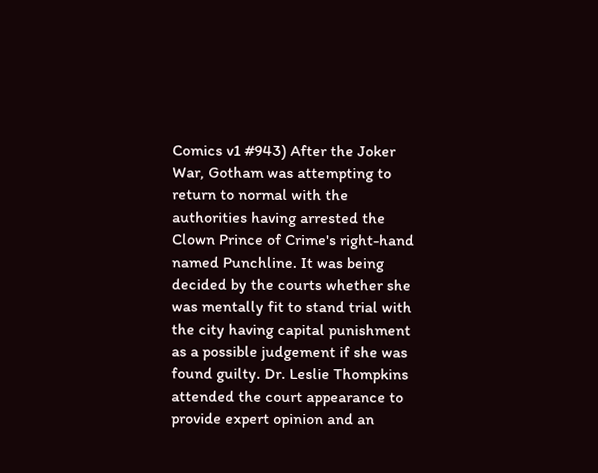Comics v1 #943) After the Joker War, Gotham was attempting to return to normal with the authorities having arrested the Clown Prince of Crime's right-hand named Punchline. It was being decided by the courts whether she was mentally fit to stand trial with the city having capital punishment as a possible judgement if she was found guilty. Dr. Leslie Thompkins attended the court appearance to provide expert opinion and an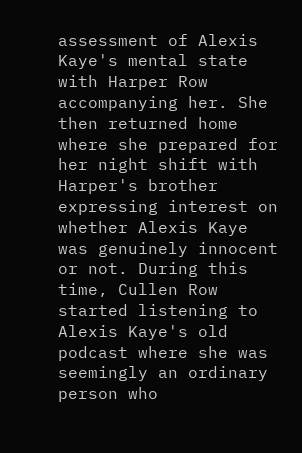assessment of Alexis Kaye's mental state with Harper Row accompanying her. She then returned home where she prepared for her night shift with Harper's brother expressing interest on whether Alexis Kaye was genuinely innocent or not. During this time, Cullen Row started listening to Alexis Kaye's old podcast where she was seemingly an ordinary person who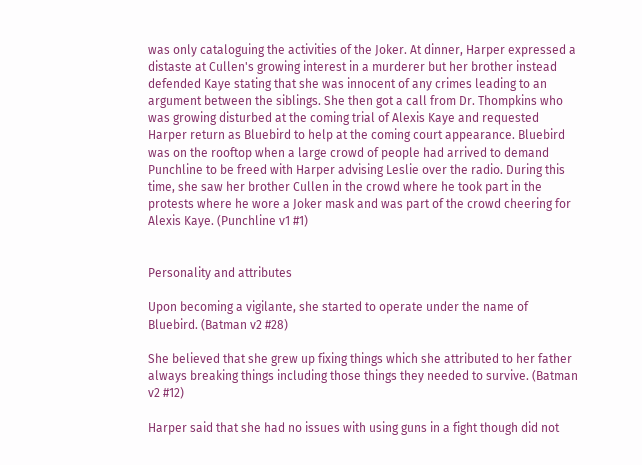was only cataloguing the activities of the Joker. At dinner, Harper expressed a distaste at Cullen's growing interest in a murderer but her brother instead defended Kaye stating that she was innocent of any crimes leading to an argument between the siblings. She then got a call from Dr. Thompkins who was growing disturbed at the coming trial of Alexis Kaye and requested Harper return as Bluebird to help at the coming court appearance. Bluebird was on the rooftop when a large crowd of people had arrived to demand Punchline to be freed with Harper advising Leslie over the radio. During this time, she saw her brother Cullen in the crowd where he took part in the protests where he wore a Joker mask and was part of the crowd cheering for Alexis Kaye. (Punchline v1 #1)


Personality and attributes

Upon becoming a vigilante, she started to operate under the name of Bluebird. (Batman v2 #28)

She believed that she grew up fixing things which she attributed to her father always breaking things including those things they needed to survive. (Batman v2 #12)

Harper said that she had no issues with using guns in a fight though did not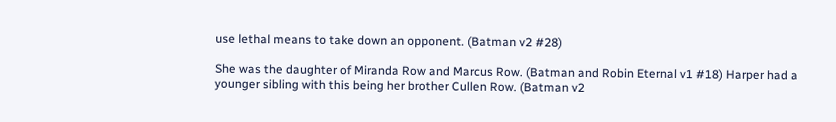use lethal means to take down an opponent. (Batman v2 #28)

She was the daughter of Miranda Row and Marcus Row. (Batman and Robin Eternal v1 #18) Harper had a younger sibling with this being her brother Cullen Row. (Batman v2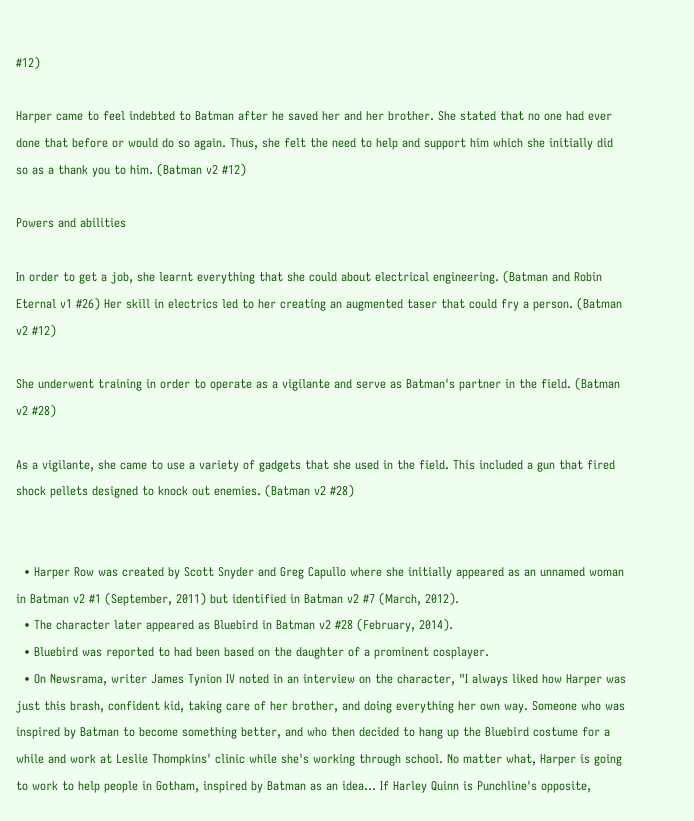#12)

Harper came to feel indebted to Batman after he saved her and her brother. She stated that no one had ever done that before or would do so again. Thus, she felt the need to help and support him which she initially did so as a thank you to him. (Batman v2 #12)

Powers and abilities

In order to get a job, she learnt everything that she could about electrical engineering. (Batman and Robin Eternal v1 #26) Her skill in electrics led to her creating an augmented taser that could fry a person. (Batman v2 #12)

She underwent training in order to operate as a vigilante and serve as Batman's partner in the field. (Batman v2 #28)

As a vigilante, she came to use a variety of gadgets that she used in the field. This included a gun that fired shock pellets designed to knock out enemies. (Batman v2 #28)


  • Harper Row was created by Scott Snyder and Greg Capullo where she initially appeared as an unnamed woman in Batman v2 #1 (September, 2011) but identified in Batman v2 #7 (March, 2012).
  • The character later appeared as Bluebird in Batman v2 #28 (February, 2014).
  • Bluebird was reported to had been based on the daughter of a prominent cosplayer.
  • On Newsrama, writer James Tynion IV noted in an interview on the character, "I always liked how Harper was just this brash, confident kid, taking care of her brother, and doing everything her own way. Someone who was inspired by Batman to become something better, and who then decided to hang up the Bluebird costume for a while and work at Leslie Thompkins' clinic while she's working through school. No matter what, Harper is going to work to help people in Gotham, inspired by Batman as an idea... If Harley Quinn is Punchline's opposite,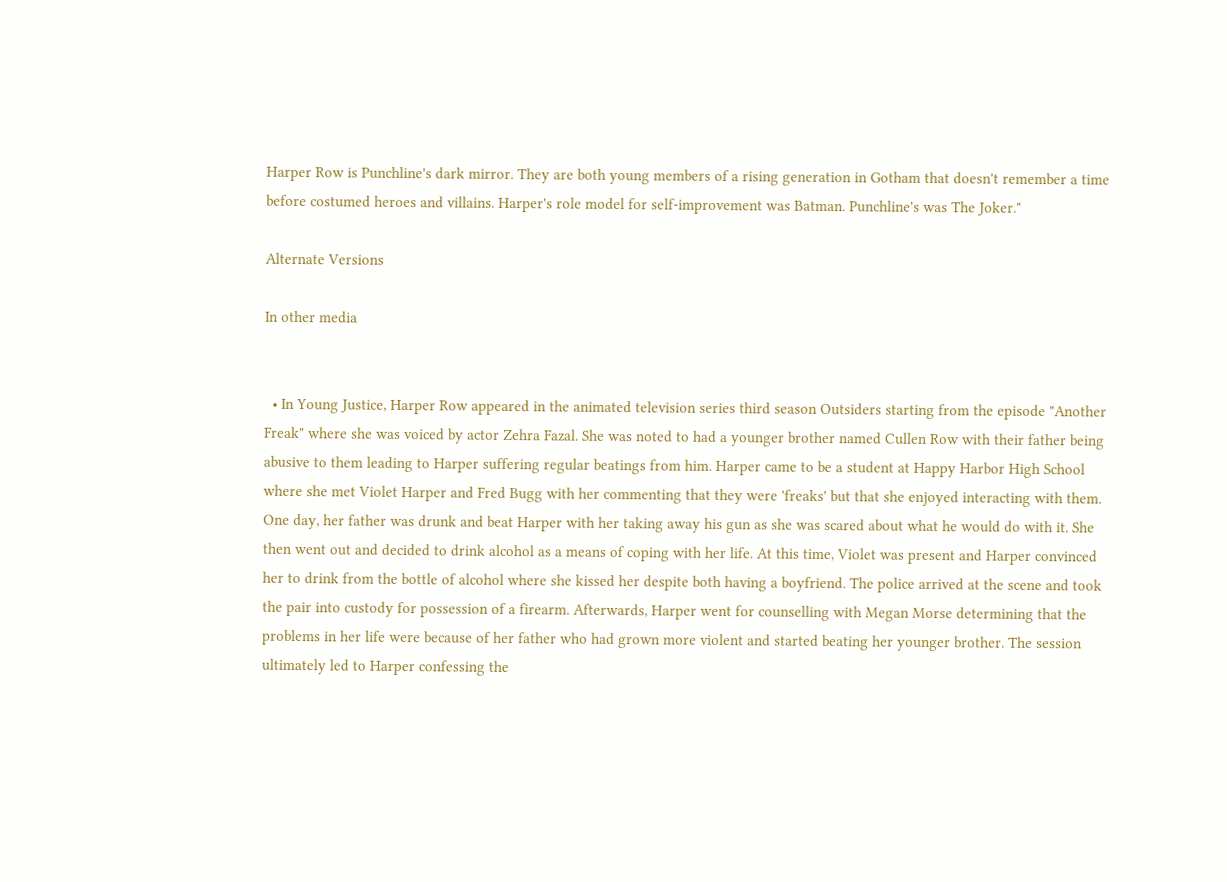Harper Row is Punchline's dark mirror. They are both young members of a rising generation in Gotham that doesn't remember a time before costumed heroes and villains. Harper's role model for self-improvement was Batman. Punchline's was The Joker."

Alternate Versions

In other media


  • In Young Justice, Harper Row appeared in the animated television series third season Outsiders starting from the episode "Another Freak" where she was voiced by actor Zehra Fazal. She was noted to had a younger brother named Cullen Row with their father being abusive to them leading to Harper suffering regular beatings from him. Harper came to be a student at Happy Harbor High School where she met Violet Harper and Fred Bugg with her commenting that they were 'freaks' but that she enjoyed interacting with them. One day, her father was drunk and beat Harper with her taking away his gun as she was scared about what he would do with it. She then went out and decided to drink alcohol as a means of coping with her life. At this time, Violet was present and Harper convinced her to drink from the bottle of alcohol where she kissed her despite both having a boyfriend. The police arrived at the scene and took the pair into custody for possession of a firearm. Afterwards, Harper went for counselling with Megan Morse determining that the problems in her life were because of her father who had grown more violent and started beating her younger brother. The session ultimately led to Harper confessing the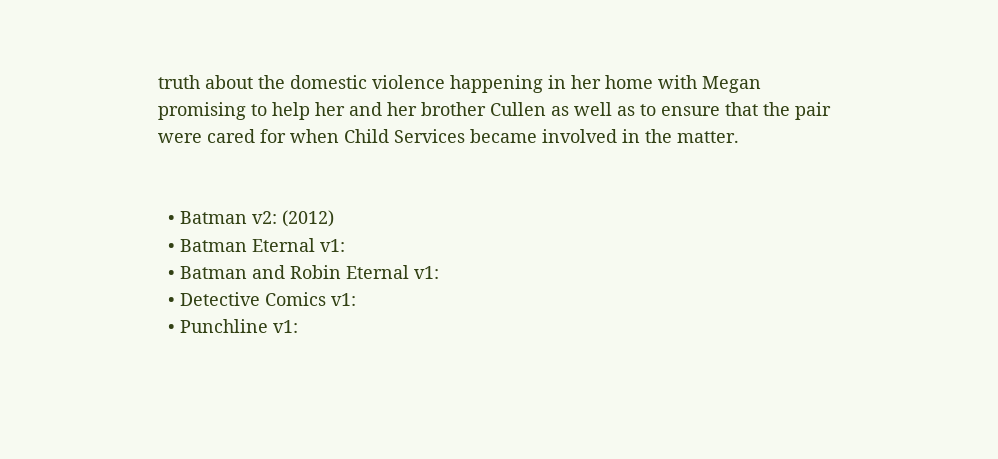truth about the domestic violence happening in her home with Megan promising to help her and her brother Cullen as well as to ensure that the pair were cared for when Child Services became involved in the matter.


  • Batman v2: (2012)
  • Batman Eternal v1:
  • Batman and Robin Eternal v1:
  • Detective Comics v1:
  • Punchline v1: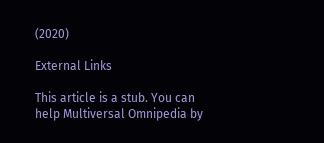(2020)

External Links

This article is a stub. You can help Multiversal Omnipedia by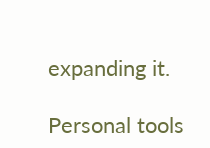expanding it.

Personal tools